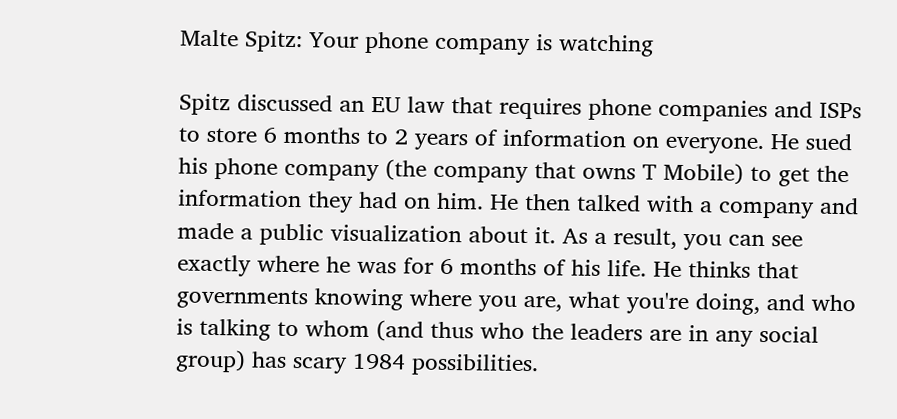Malte Spitz: Your phone company is watching

Spitz discussed an EU law that requires phone companies and ISPs to store 6 months to 2 years of information on everyone. He sued his phone company (the company that owns T Mobile) to get the information they had on him. He then talked with a company and made a public visualization about it. As a result, you can see exactly where he was for 6 months of his life. He thinks that governments knowing where you are, what you're doing, and who is talking to whom (and thus who the leaders are in any social group) has scary 1984 possibilities.